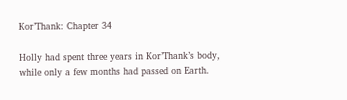Kor’Thank: Chapter 34

Holly had spent three years in Kor’Thank’s body, while only a few months had passed on Earth.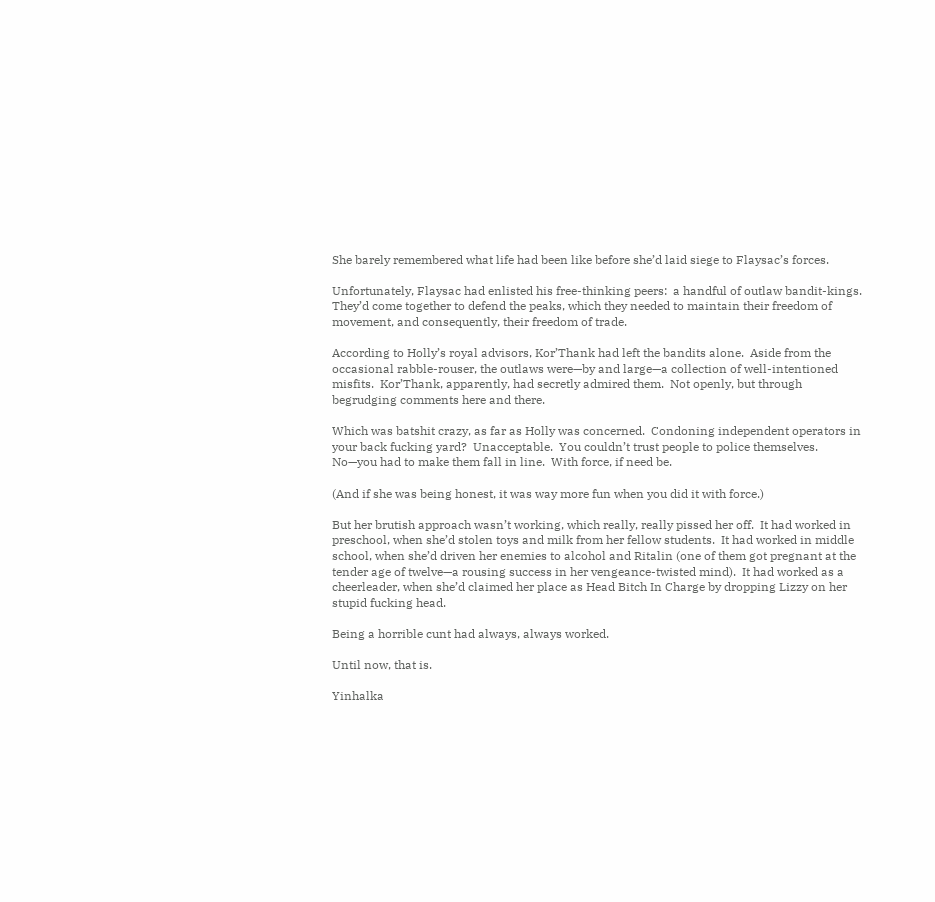She barely remembered what life had been like before she’d laid siege to Flaysac’s forces.

Unfortunately, Flaysac had enlisted his free-thinking peers:  a handful of outlaw bandit-kings.  They’d come together to defend the peaks, which they needed to maintain their freedom of movement, and consequently, their freedom of trade.

According to Holly’s royal advisors, Kor’Thank had left the bandits alone.  Aside from the occasional rabble-rouser, the outlaws were—by and large—a collection of well-intentioned misfits.  Kor’Thank, apparently, had secretly admired them.  Not openly, but through begrudging comments here and there.

Which was batshit crazy, as far as Holly was concerned.  Condoning independent operators in your back fucking yard?  Unacceptable.  You couldn’t trust people to police themselves.  No—you had to make them fall in line.  With force, if need be.

(And if she was being honest, it was way more fun when you did it with force.)

But her brutish approach wasn’t working, which really, really pissed her off.  It had worked in preschool, when she’d stolen toys and milk from her fellow students.  It had worked in middle school, when she’d driven her enemies to alcohol and Ritalin (one of them got pregnant at the tender age of twelve—a rousing success in her vengeance-twisted mind).  It had worked as a cheerleader, when she’d claimed her place as Head Bitch In Charge by dropping Lizzy on her stupid fucking head.

Being a horrible cunt had always, always worked.

Until now, that is.

Yinhalka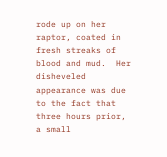rode up on her raptor, coated in fresh streaks of blood and mud.  Her disheveled appearance was due to the fact that three hours prior, a small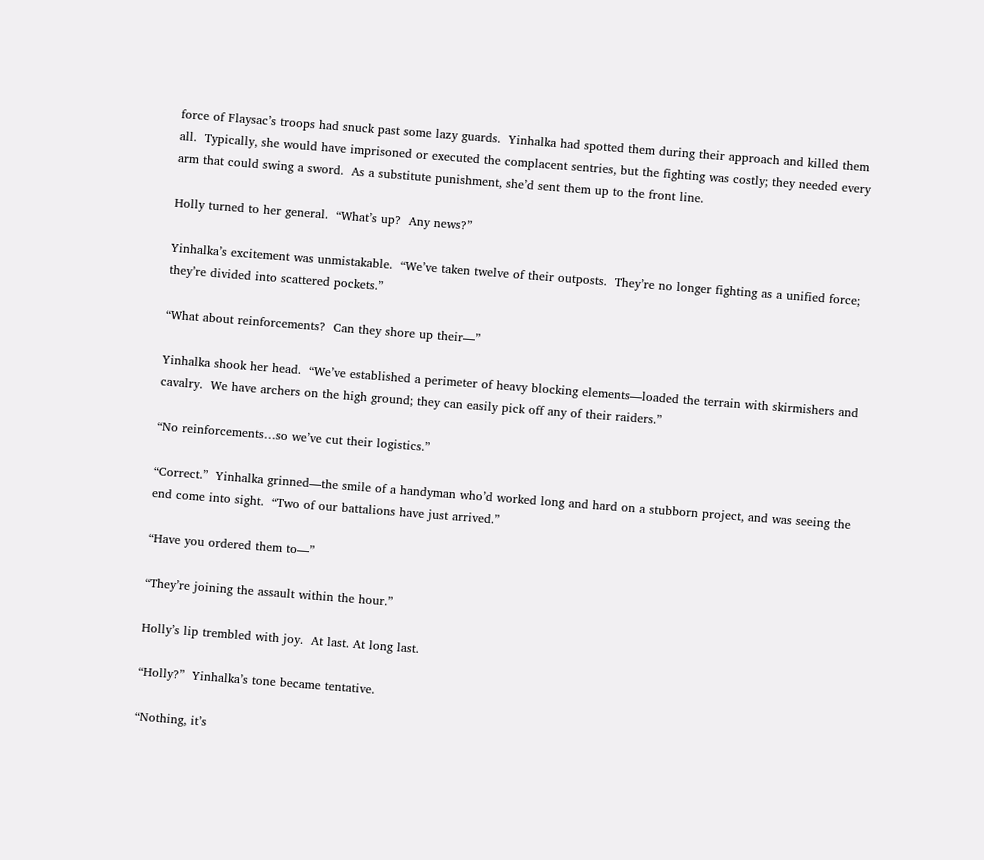force of Flaysac’s troops had snuck past some lazy guards.  Yinhalka had spotted them during their approach and killed them all.  Typically, she would have imprisoned or executed the complacent sentries, but the fighting was costly; they needed every arm that could swing a sword.  As a substitute punishment, she’d sent them up to the front line.

Holly turned to her general.  “What’s up?  Any news?”

Yinhalka’s excitement was unmistakable.  “We’ve taken twelve of their outposts.  They’re no longer fighting as a unified force; they’re divided into scattered pockets.”

“What about reinforcements?  Can they shore up their—”

Yinhalka shook her head.  “We’ve established a perimeter of heavy blocking elements—loaded the terrain with skirmishers and cavalry.  We have archers on the high ground; they can easily pick off any of their raiders.”

“No reinforcements…so we’ve cut their logistics.”

“Correct.”  Yinhalka grinned—the smile of a handyman who’d worked long and hard on a stubborn project, and was seeing the end come into sight.  “Two of our battalions have just arrived.”

“Have you ordered them to—”

“They’re joining the assault within the hour.”

Holly’s lip trembled with joy.  At last. At long last.

“Holly?”  Yinhalka’s tone became tentative.

“Nothing, it’s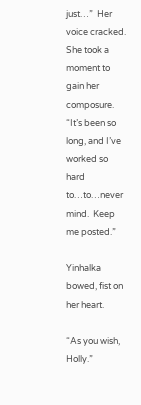just…”  Her voice cracked.  She took a moment to gain her composure.  “It’s been so long, and I’ve worked so hard to…to…never mind.  Keep me posted.”

Yinhalka bowed, fist on her heart.

“As you wish, Holly.”